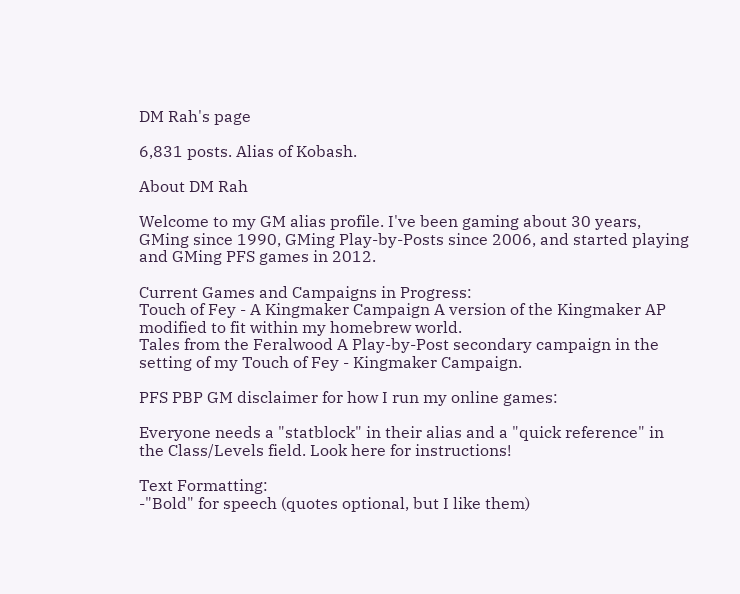DM Rah's page

6,831 posts. Alias of Kobash.

About DM Rah

Welcome to my GM alias profile. I've been gaming about 30 years, GMing since 1990, GMing Play-by-Posts since 2006, and started playing and GMing PFS games in 2012.

Current Games and Campaigns in Progress:
Touch of Fey - A Kingmaker Campaign A version of the Kingmaker AP modified to fit within my homebrew world.
Tales from the Feralwood A Play-by-Post secondary campaign in the setting of my Touch of Fey - Kingmaker Campaign.

PFS PBP GM disclaimer for how I run my online games:

Everyone needs a "statblock" in their alias and a "quick reference" in the Class/Levels field. Look here for instructions!

Text Formatting:
-"Bold" for speech (quotes optional, but I like them)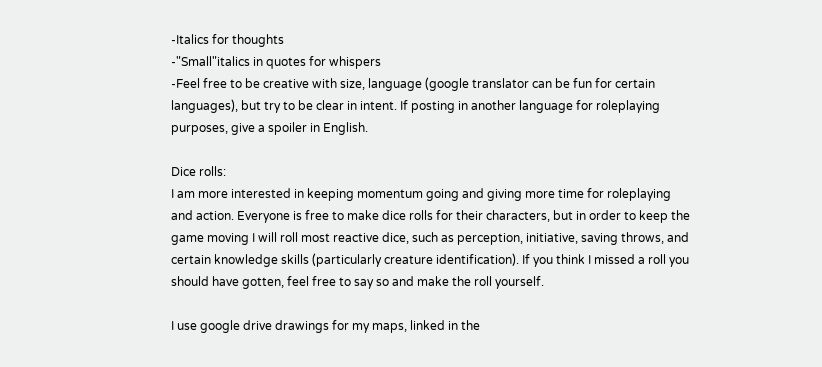-Italics for thoughts
-"Small"italics in quotes for whispers
-Feel free to be creative with size, language (google translator can be fun for certain languages), but try to be clear in intent. If posting in another language for roleplaying purposes, give a spoiler in English.

Dice rolls:
I am more interested in keeping momentum going and giving more time for roleplaying and action. Everyone is free to make dice rolls for their characters, but in order to keep the game moving I will roll most reactive dice, such as perception, initiative, saving throws, and certain knowledge skills (particularly creature identification). If you think I missed a roll you should have gotten, feel free to say so and make the roll yourself.

I use google drive drawings for my maps, linked in the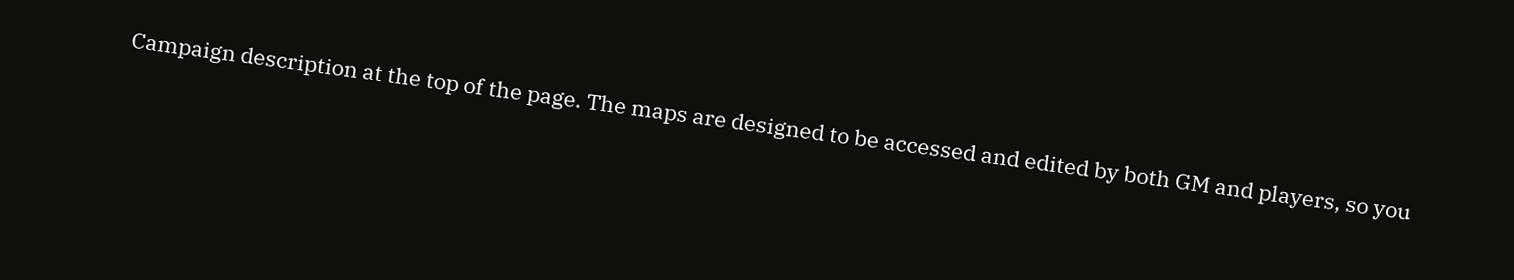Campaign description at the top of the page. The maps are designed to be accessed and edited by both GM and players, so you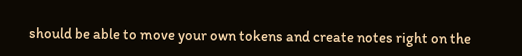should be able to move your own tokens and create notes right on the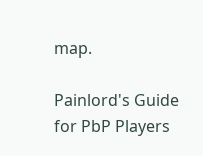map.

Painlord's Guide for PbP Players